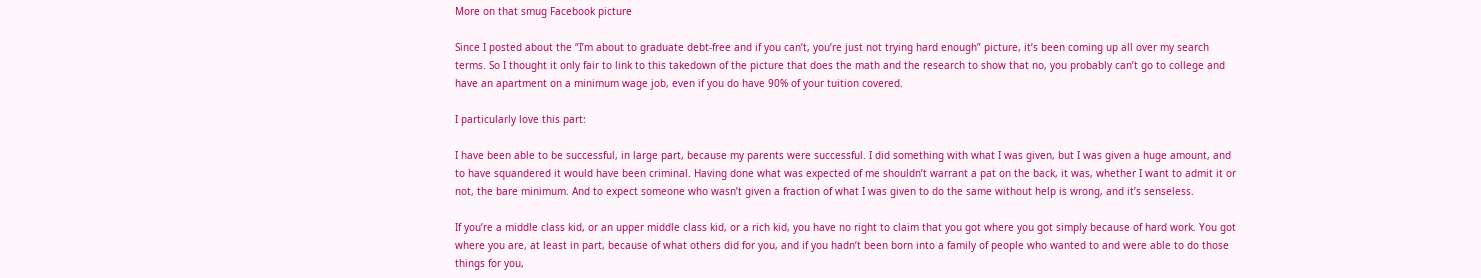More on that smug Facebook picture

Since I posted about the “I’m about to graduate debt-free and if you can’t, you’re just not trying hard enough” picture, it’s been coming up all over my search terms. So I thought it only fair to link to this takedown of the picture that does the math and the research to show that no, you probably can’t go to college and have an apartment on a minimum wage job, even if you do have 90% of your tuition covered.

I particularly love this part:

I have been able to be successful, in large part, because my parents were successful. I did something with what I was given, but I was given a huge amount, and to have squandered it would have been criminal. Having done what was expected of me shouldn’t warrant a pat on the back, it was, whether I want to admit it or not, the bare minimum. And to expect someone who wasn’t given a fraction of what I was given to do the same without help is wrong, and it’s senseless.

If you’re a middle class kid, or an upper middle class kid, or a rich kid, you have no right to claim that you got where you got simply because of hard work. You got where you are, at least in part, because of what others did for you, and if you hadn’t been born into a family of people who wanted to and were able to do those things for you,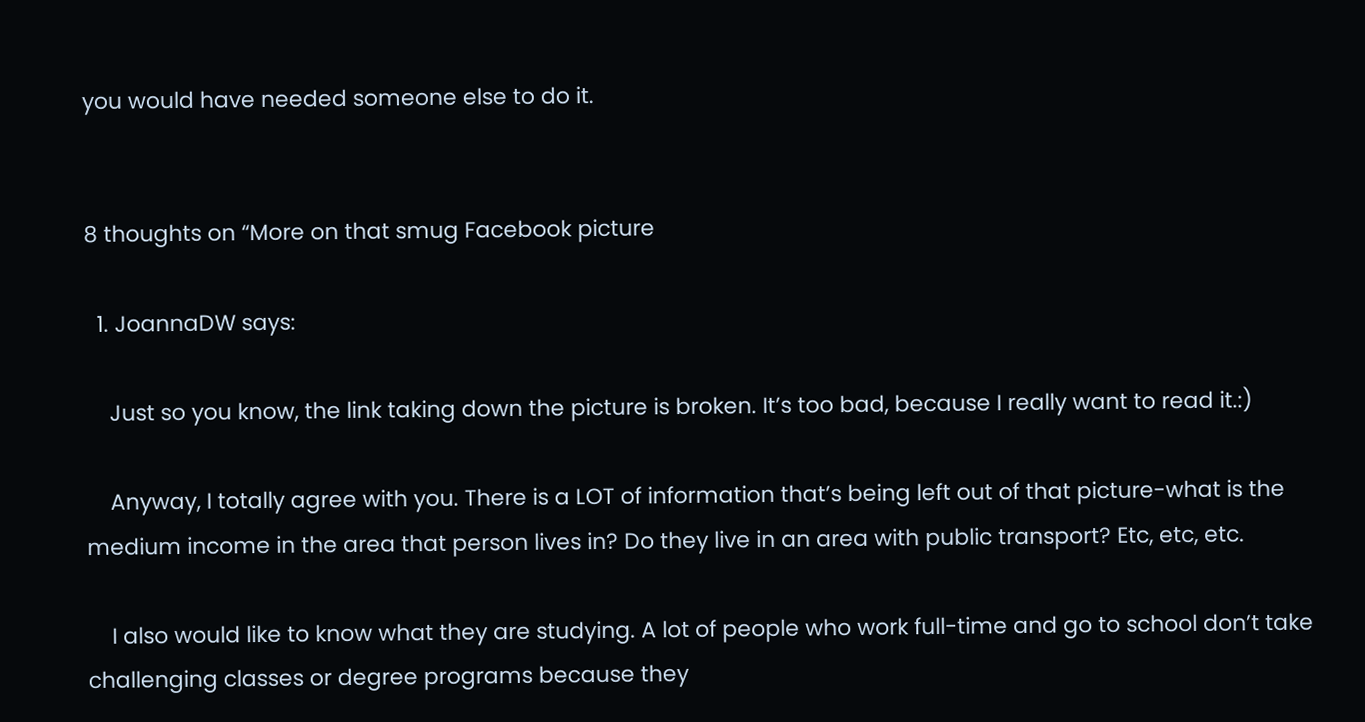you would have needed someone else to do it.


8 thoughts on “More on that smug Facebook picture

  1. JoannaDW says:

    Just so you know, the link taking down the picture is broken. It’s too bad, because I really want to read it.:)

    Anyway, I totally agree with you. There is a LOT of information that’s being left out of that picture-what is the medium income in the area that person lives in? Do they live in an area with public transport? Etc, etc, etc.

    I also would like to know what they are studying. A lot of people who work full-time and go to school don’t take challenging classes or degree programs because they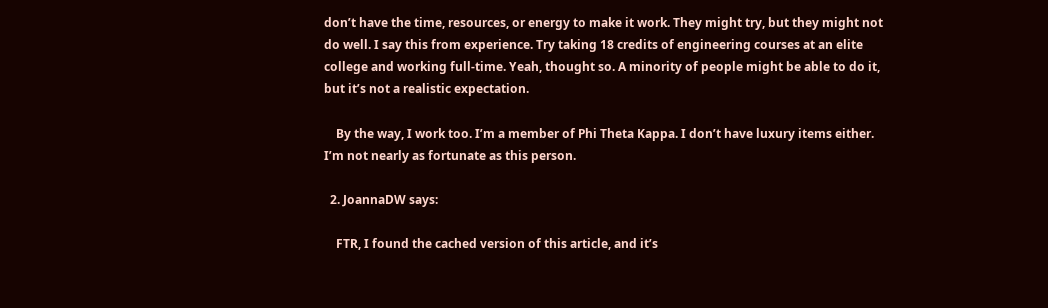don’t have the time, resources, or energy to make it work. They might try, but they might not do well. I say this from experience. Try taking 18 credits of engineering courses at an elite college and working full-time. Yeah, thought so. A minority of people might be able to do it, but it’s not a realistic expectation.

    By the way, I work too. I’m a member of Phi Theta Kappa. I don’t have luxury items either. I’m not nearly as fortunate as this person.

  2. JoannaDW says:

    FTR, I found the cached version of this article, and it’s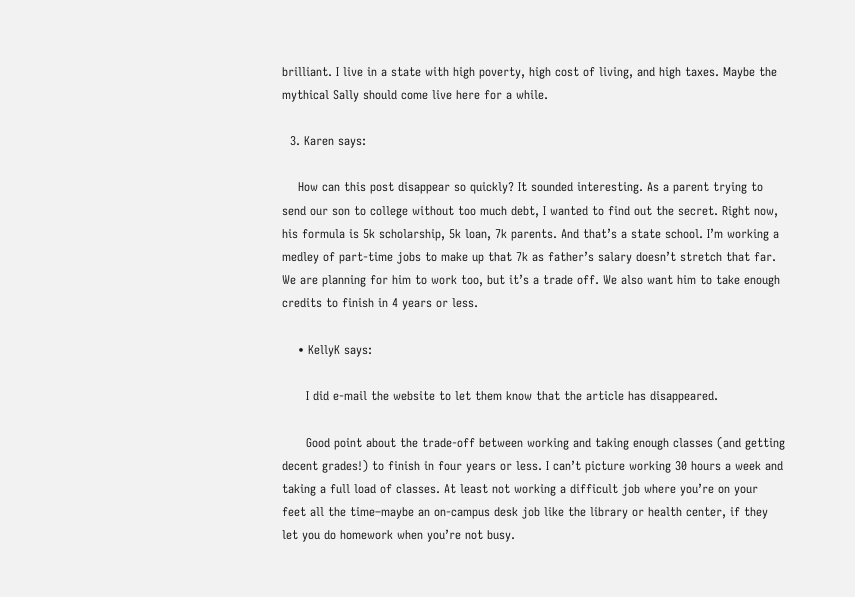brilliant. I live in a state with high poverty, high cost of living, and high taxes. Maybe the mythical Sally should come live here for a while.

  3. Karen says:

    How can this post disappear so quickly? It sounded interesting. As a parent trying to send our son to college without too much debt, I wanted to find out the secret. Right now, his formula is 5k scholarship, 5k loan, 7k parents. And that’s a state school. I’m working a medley of part-time jobs to make up that 7k as father’s salary doesn’t stretch that far. We are planning for him to work too, but it’s a trade off. We also want him to take enough credits to finish in 4 years or less.

    • KellyK says:

      I did e-mail the website to let them know that the article has disappeared.

      Good point about the trade-off between working and taking enough classes (and getting decent grades!) to finish in four years or less. I can’t picture working 30 hours a week and taking a full load of classes. At least not working a difficult job where you’re on your feet all the time–maybe an on-campus desk job like the library or health center, if they let you do homework when you’re not busy.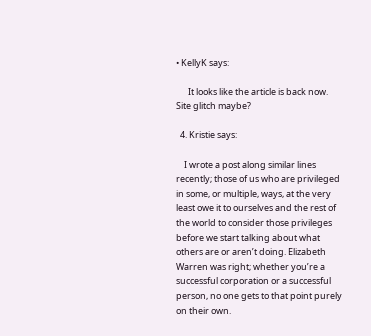• KellyK says:

      It looks like the article is back now. Site glitch maybe?

  4. Kristie says:

    I wrote a post along similar lines recently; those of us who are privileged in some, or multiple, ways, at the very least owe it to ourselves and the rest of the world to consider those privileges before we start talking about what others are or aren’t doing. Elizabeth Warren was right; whether you’re a successful corporation or a successful person, no one gets to that point purely on their own.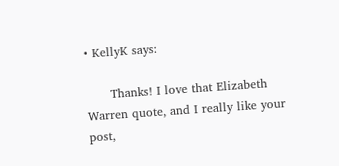• KellyK says:

      Thanks! I love that Elizabeth Warren quote, and I really like your post,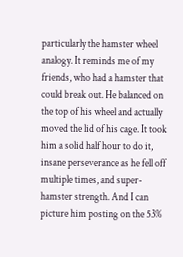particularly the hamster wheel analogy. It reminds me of my friends, who had a hamster that could break out. He balanced on the top of his wheel and actually moved the lid of his cage. It took him a solid half hour to do it, insane perseverance as he fell off multiple times, and super-hamster strength. And I can picture him posting on the 53%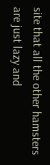site that all the other hamsters are just lazy and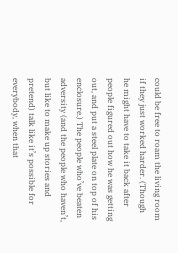could be free to roam the living room if they just worked harder. (Though he might have to take it back after people figured out how he was getting out, and put a steel plate on top of his enclosure.) The people who’ve beaten adversity (and the people who haven’t, but like to make up stories and pretend) talk like it’s possible for everybody, when that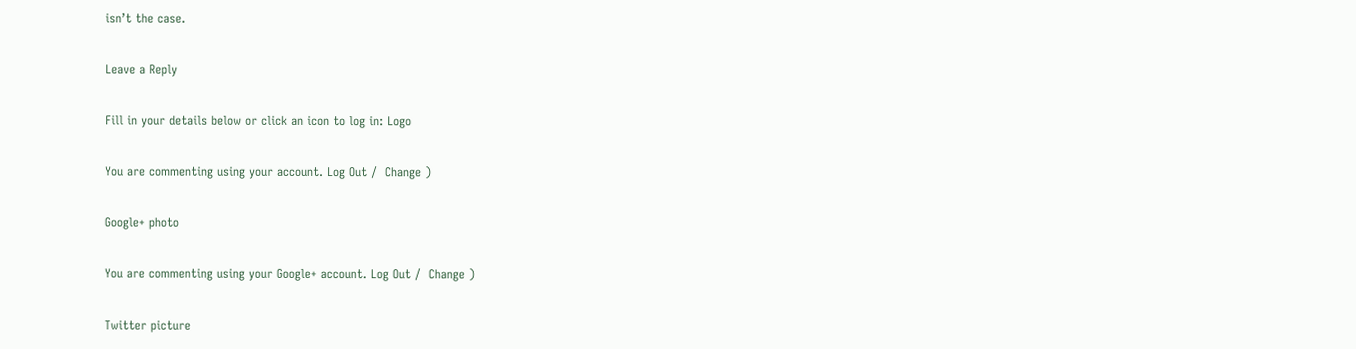isn’t the case.

Leave a Reply

Fill in your details below or click an icon to log in: Logo

You are commenting using your account. Log Out /  Change )

Google+ photo

You are commenting using your Google+ account. Log Out /  Change )

Twitter picture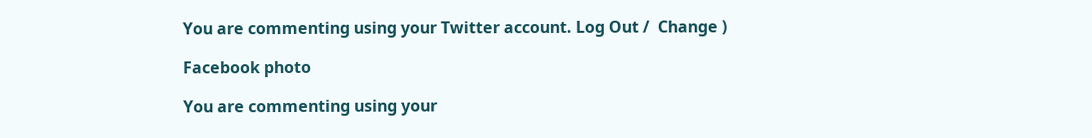You are commenting using your Twitter account. Log Out /  Change )

Facebook photo

You are commenting using your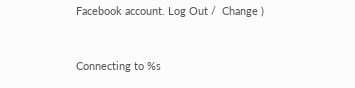Facebook account. Log Out /  Change )


Connecting to %s